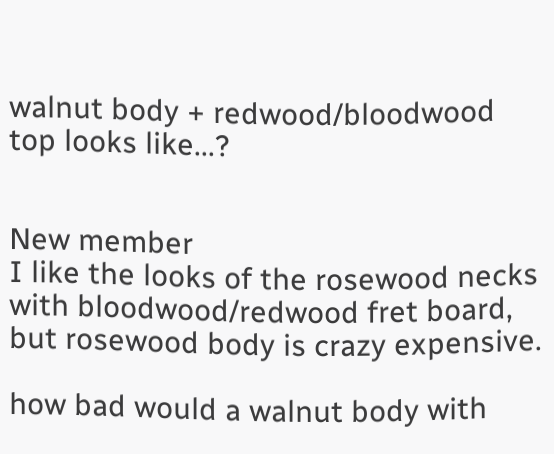walnut body + redwood/bloodwood top looks like...?


New member
I like the looks of the rosewood necks with bloodwood/redwood fret board, but rosewood body is crazy expensive.

how bad would a walnut body with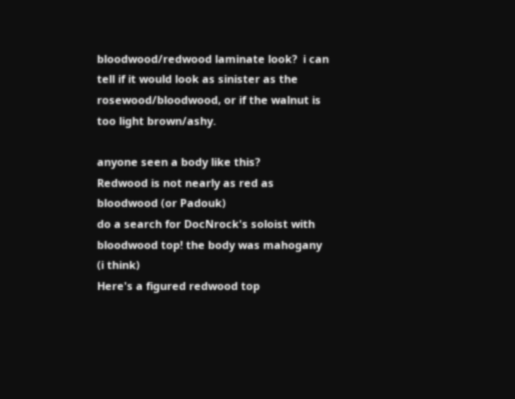bloodwood/redwood laminate look?  i can tell if it would look as sinister as the rosewood/bloodwood, or if the walnut is too light brown/ashy.

anyone seen a body like this?
Redwood is not nearly as red as bloodwood (or Padouk)
do a search for DocNrock's soloist with bloodwood top! the body was mahogany (i think)
Here's a figured redwood top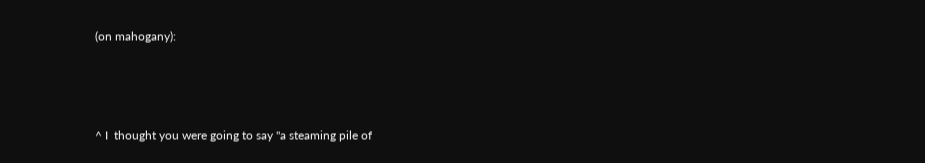(on mahogany):



^ I  thought you were going to say "a steaming pile of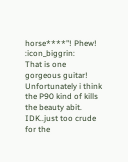horse****"! Phew!  :icon_biggrin:
That is one gorgeous guitar! Unfortunately i think the P90 kind of kills the beauty abit. IDK..just too crude for the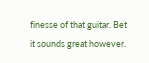finesse of that guitar. Bet it sounds great however.